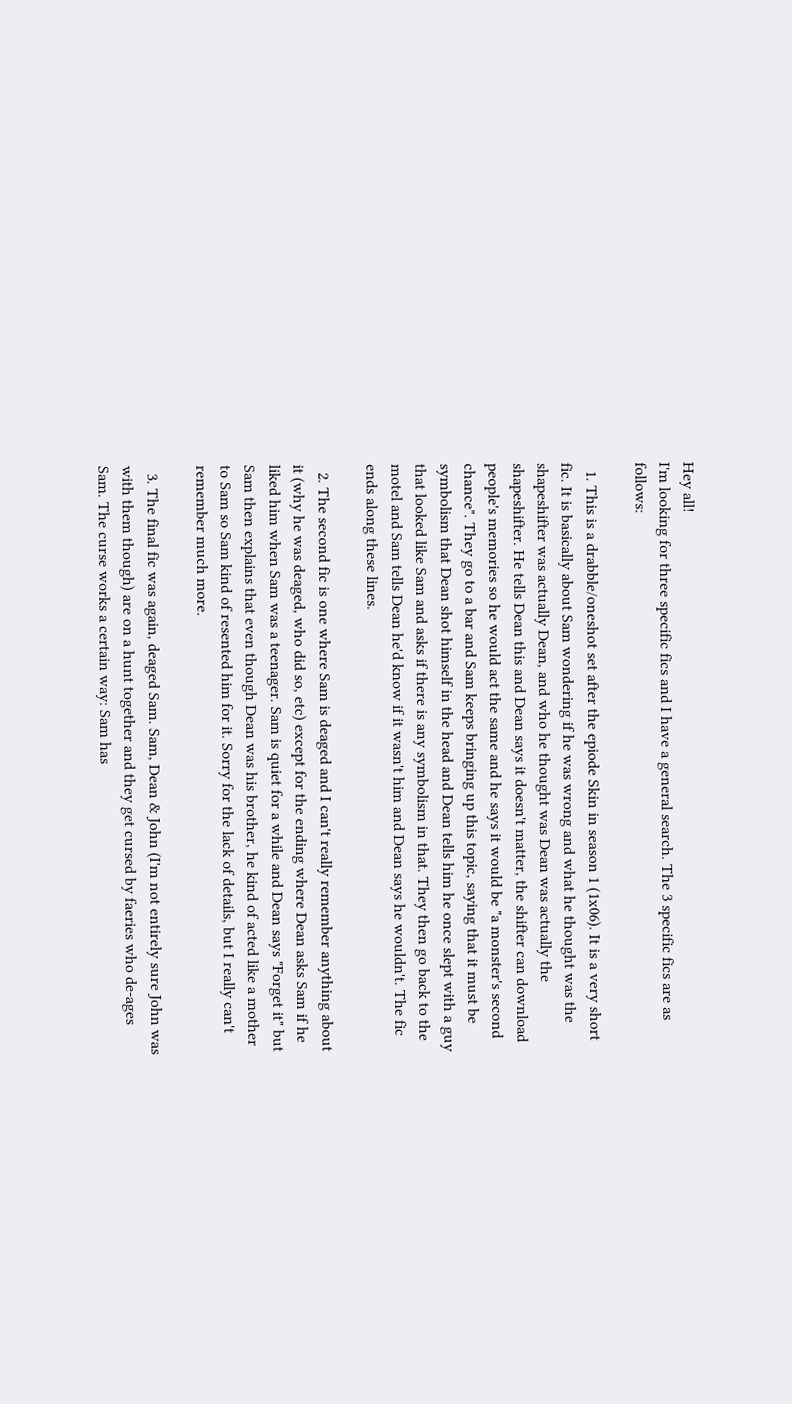Hey all!
I'm looking for three specific fics and I have a general search. The 3 specific fics are as follows:

  1. This is a drabble/oneshot set after the epiode Skin in season 1 (1x06). It is a very short fic. It is basically about Sam wondering if he was wrong and what he thought was the shapeshifter was actually Dean, and who he thought was Dean was actually the shapeshifter. He tells Dean this and Dean says it doesn't matter, the shifter can download people's memories so he would act the same and he says it would be "a monster's second chance". They go to a bar and Sam keeps bringing up this topic, saying that it must be symbolism that Dean shot himself in the head and Dean tells him he once slept with a guy that looked like Sam and asks if there is any symbolism in that. They then go back to the motel and Sam tells Dean he'd know if it wasn't him and Dean says he wouldn't. The fic ends along these lines.

  2. The second fic is one where Sam is deaged and I can't really remember anything about it (why he was deaged, who did so, etc) except for the ending where Dean asks Sam if he liked him when Sam was a teenager. Sam is quiet for a while and Dean says "Forget it" but Sam then explains that even though Dean was his brother, he kind of acted like a mother to Sam so Sam kind of resented him for it. Sorry for the lack of details, but I really can't remember much more.

  3. The final fic was again, deaged Sam. Sam, Dean & John (I'm not entirely sure John was with them though) are on a hunt together and they get cursed by faeries who de-ages Sam. The curse works a certain way: Sam has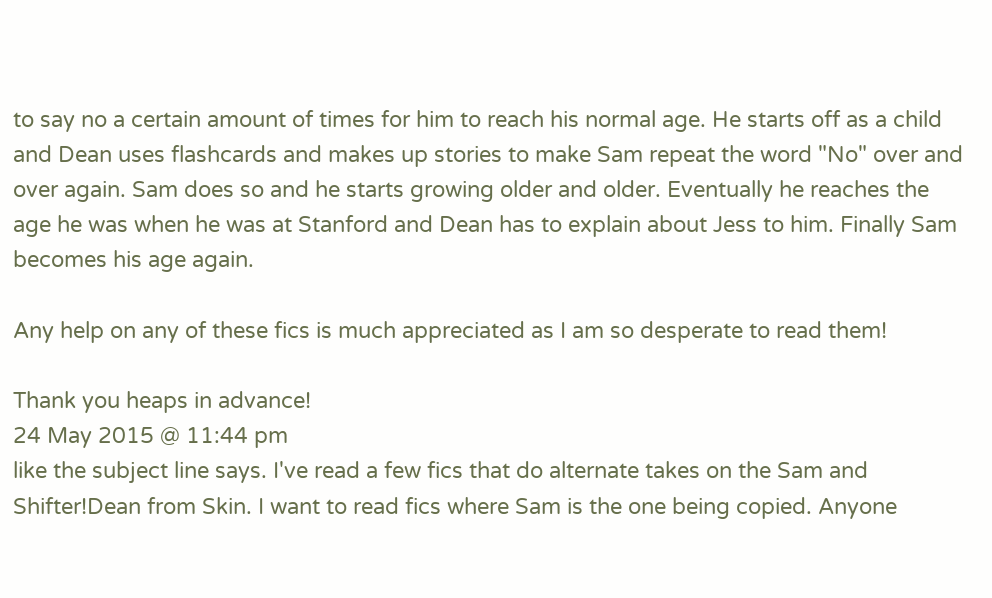to say no a certain amount of times for him to reach his normal age. He starts off as a child and Dean uses flashcards and makes up stories to make Sam repeat the word "No" over and over again. Sam does so and he starts growing older and older. Eventually he reaches the age he was when he was at Stanford and Dean has to explain about Jess to him. Finally Sam becomes his age again.

Any help on any of these fics is much appreciated as I am so desperate to read them!

Thank you heaps in advance!
24 May 2015 @ 11:44 pm
like the subject line says. I've read a few fics that do alternate takes on the Sam and Shifter!Dean from Skin. I want to read fics where Sam is the one being copied. Anyone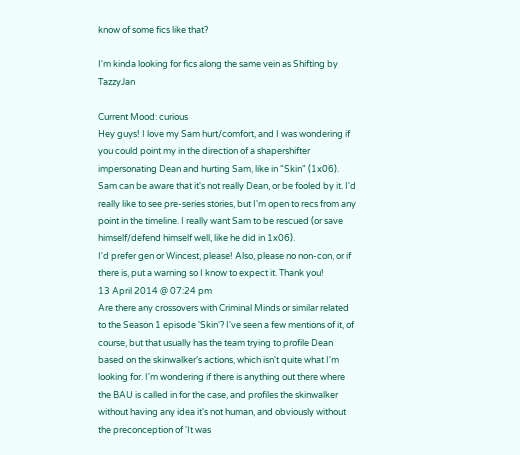know of some fics like that?

I'm kinda looking for fics along the same vein as Shifting by TazzyJan

Current Mood: curious
Hey guys! I love my Sam hurt/comfort, and I was wondering if you could point my in the direction of a shapershifter impersonating Dean and hurting Sam, like in "Skin" (1x06). Sam can be aware that it's not really Dean, or be fooled by it. I'd really like to see pre-series stories, but I'm open to recs from any point in the timeline. I really want Sam to be rescued (or save himself/defend himself well, like he did in 1x06).
I'd prefer gen or Wincest, please! Also, please no non-con, or if there is, put a warning so I know to expect it. Thank you!
13 April 2014 @ 07:24 pm
Are there any crossovers with Criminal Minds or similar related to the Season 1 episode 'Skin'? I've seen a few mentions of it, of course, but that usually has the team trying to profile Dean based on the skinwalker's actions, which isn't quite what I'm looking for. I'm wondering if there is anything out there where the BAU is called in for the case, and profiles the skinwalker without having any idea it's not human, and obviously without the preconception of 'It was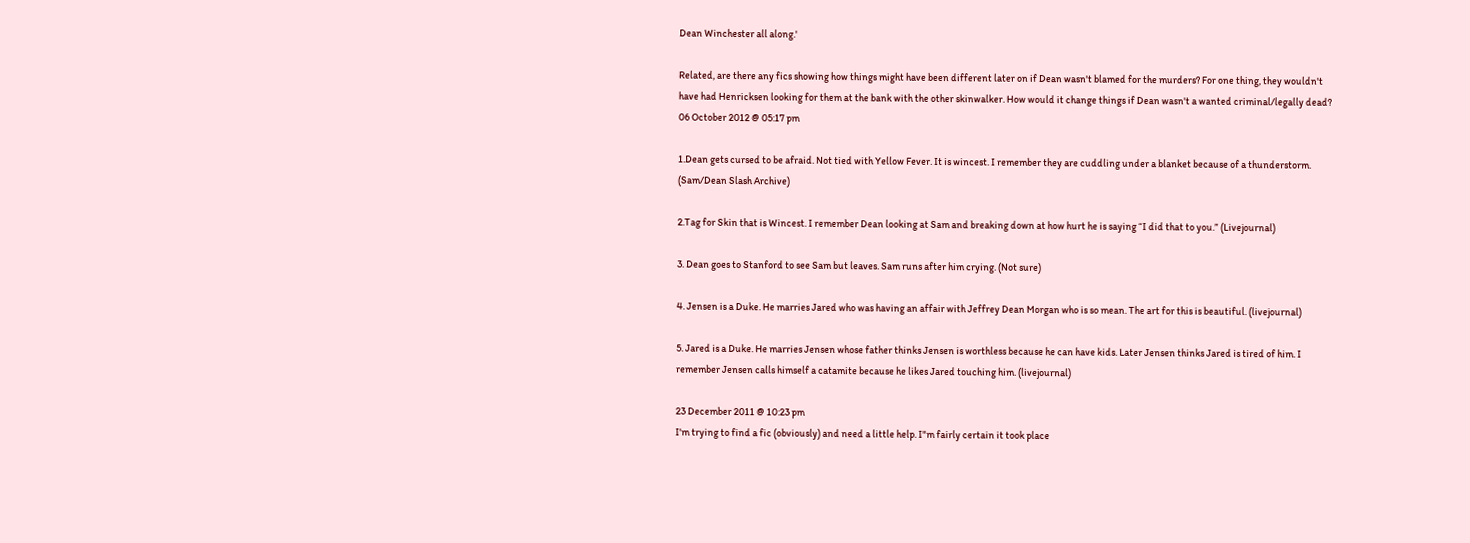Dean Winchester all along.'

Related, are there any fics showing how things might have been different later on if Dean wasn't blamed for the murders? For one thing, they wouldn't have had Henricksen looking for them at the bank with the other skinwalker. How would it change things if Dean wasn't a wanted criminal/legally dead?
06 October 2012 @ 05:17 pm

1.Dean gets cursed to be afraid. Not tied with Yellow Fever. It is wincest. I remember they are cuddling under a blanket because of a thunderstorm. (Sam/Dean Slash Archive)

2.Tag for Skin that is Wincest. I remember Dean looking at Sam and breaking down at how hurt he is saying “I did that to you.” (Livejournal)

3. Dean goes to Stanford to see Sam but leaves. Sam runs after him crying. (Not sure)

4. Jensen is a Duke. He marries Jared who was having an affair with Jeffrey Dean Morgan who is so mean. The art for this is beautiful. (livejournal)

5. Jared is a Duke. He marries Jensen whose father thinks Jensen is worthless because he can have kids. Later Jensen thinks Jared is tired of him. I remember Jensen calls himself a catamite because he likes Jared touching him. (livejournal)

23 December 2011 @ 10:23 pm
I'm trying to find a fic (obviously) and need a little help. I"m fairly certain it took place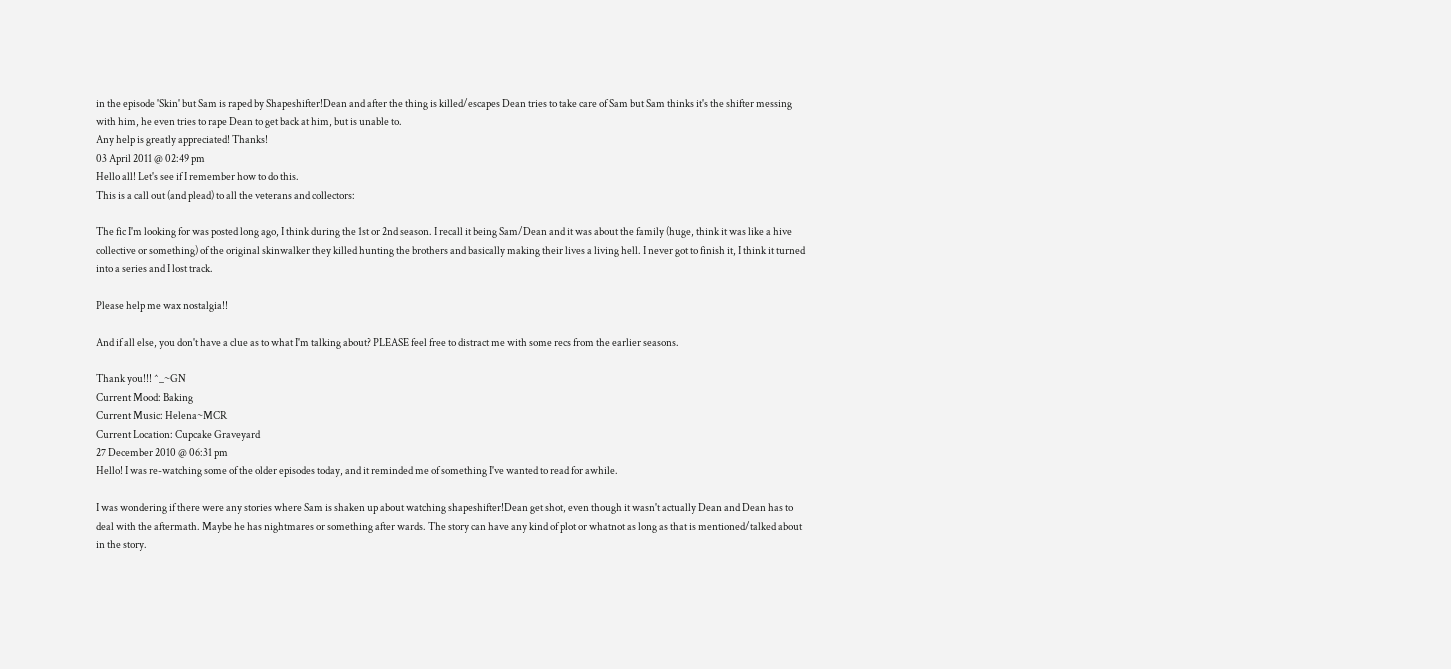in the episode 'Skin' but Sam is raped by Shapeshifter!Dean and after the thing is killed/escapes Dean tries to take care of Sam but Sam thinks it's the shifter messing with him, he even tries to rape Dean to get back at him, but is unable to.
Any help is greatly appreciated! Thanks!
03 April 2011 @ 02:49 pm
Hello all! Let's see if I remember how to do this.
This is a call out (and plead) to all the veterans and collectors:

The fic I'm looking for was posted long ago, I think during the 1st or 2nd season. I recall it being Sam/Dean and it was about the family (huge, think it was like a hive collective or something) of the original skinwalker they killed hunting the brothers and basically making their lives a living hell. I never got to finish it, I think it turned into a series and I lost track.

Please help me wax nostalgia!!

And if all else, you don't have a clue as to what I'm talking about? PLEASE feel free to distract me with some recs from the earlier seasons.

Thank you!!! ^_~GN
Current Mood: Baking
Current Music: Helena~MCR
Current Location: Cupcake Graveyard
27 December 2010 @ 06:31 pm
Hello! I was re-watching some of the older episodes today, and it reminded me of something I've wanted to read for awhile.

I was wondering if there were any stories where Sam is shaken up about watching shapeshifter!Dean get shot, even though it wasn't actually Dean and Dean has to deal with the aftermath. Maybe he has nightmares or something after wards. The story can have any kind of plot or whatnot as long as that is mentioned/talked about in the story.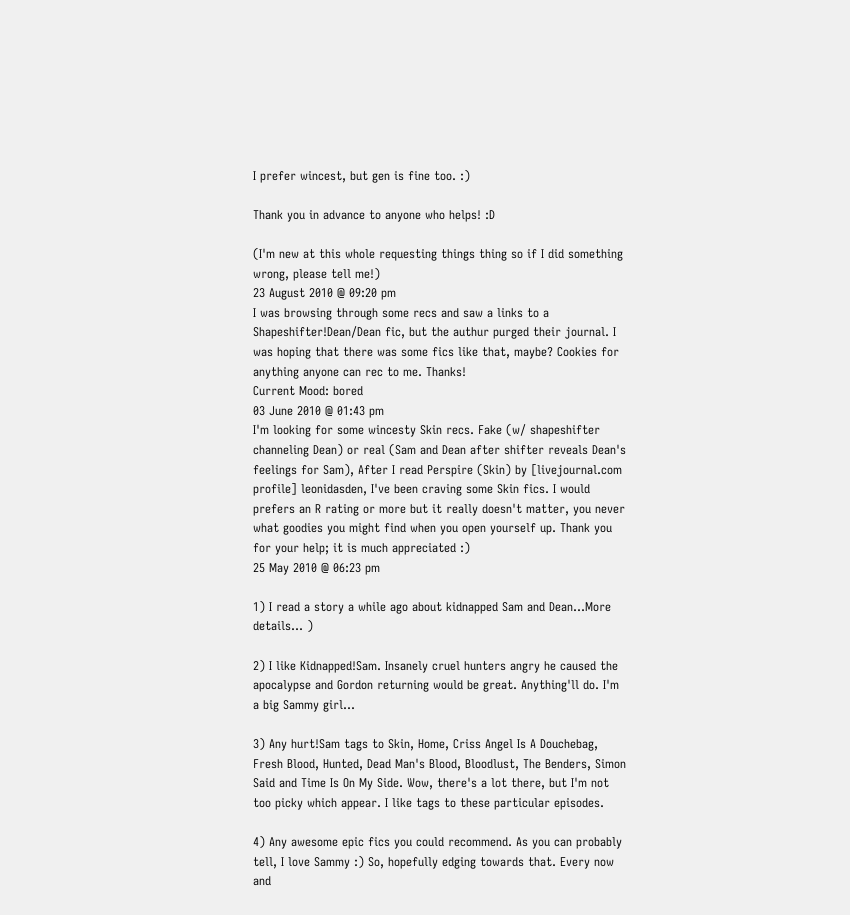I prefer wincest, but gen is fine too. :)

Thank you in advance to anyone who helps! :D

(I'm new at this whole requesting things thing so if I did something wrong, please tell me!)
23 August 2010 @ 09:20 pm
I was browsing through some recs and saw a links to a Shapeshifter!Dean/Dean fic, but the authur purged their journal. I was hoping that there was some fics like that, maybe? Cookies for anything anyone can rec to me. Thanks!
Current Mood: bored
03 June 2010 @ 01:43 pm
I'm looking for some wincesty Skin recs. Fake (w/ shapeshifter channeling Dean) or real (Sam and Dean after shifter reveals Dean's feelings for Sam), After I read Perspire (Skin) by [livejournal.com profile] leonidasden, I've been craving some Skin fics. I would prefers an R rating or more but it really doesn't matter, you never what goodies you might find when you open yourself up. Thank you for your help; it is much appreciated :)
25 May 2010 @ 06:23 pm

1) I read a story a while ago about kidnapped Sam and Dean...More details... )

2) I like Kidnapped!Sam. Insanely cruel hunters angry he caused the apocalypse and Gordon returning would be great. Anything'll do. I'm a big Sammy girl...

3) Any hurt!Sam tags to Skin, Home, Criss Angel Is A Douchebag, Fresh Blood, Hunted, Dead Man's Blood, Bloodlust, The Benders, Simon Said and Time Is On My Side. Wow, there's a lot there, but I'm not too picky which appear. I like tags to these particular episodes.

4) Any awesome epic fics you could recommend. As you can probably tell, I love Sammy :) So, hopefully edging towards that. Every now and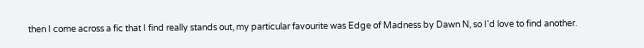then I come across a fic that I find really stands out, my particular favourite was Edge of Madness by Dawn N, so I'd love to find another.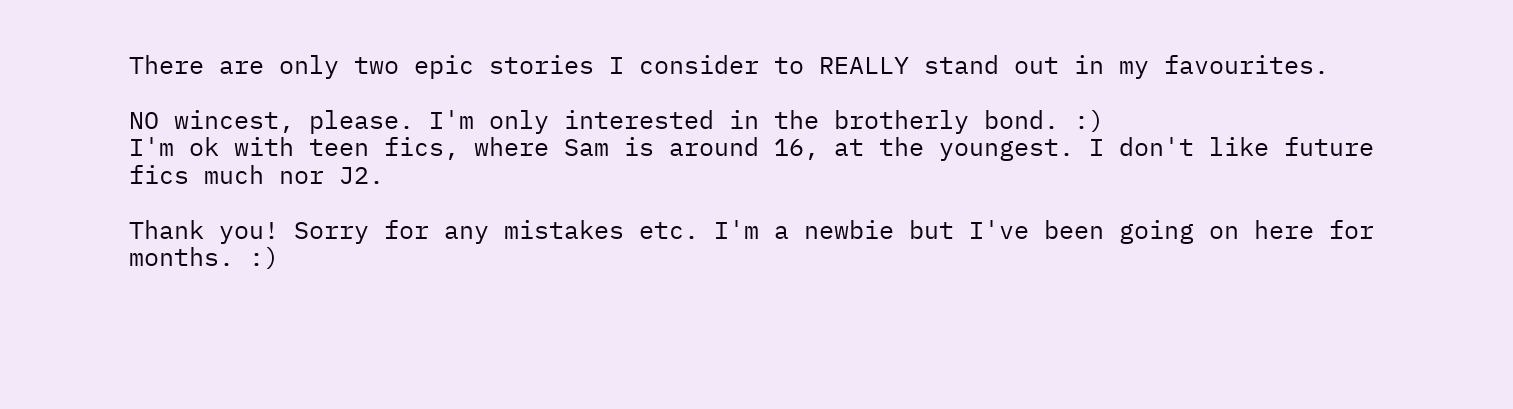There are only two epic stories I consider to REALLY stand out in my favourites.

NO wincest, please. I'm only interested in the brotherly bond. :)
I'm ok with teen fics, where Sam is around 16, at the youngest. I don't like future fics much nor J2.

Thank you! Sorry for any mistakes etc. I'm a newbie but I've been going on here for months. :)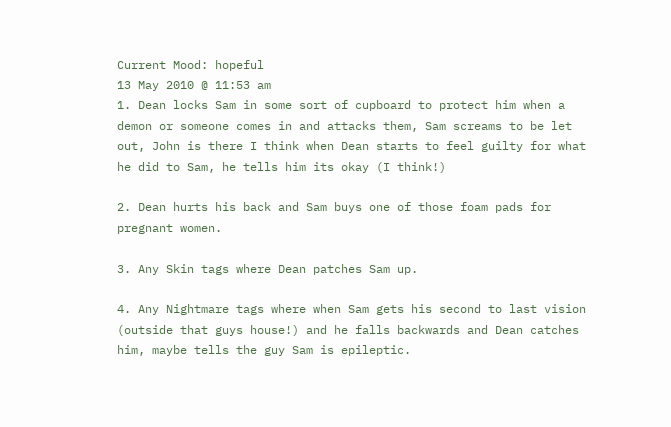Current Mood: hopeful
13 May 2010 @ 11:53 am
1. Dean locks Sam in some sort of cupboard to protect him when a demon or someone comes in and attacks them, Sam screams to be let out, John is there I think when Dean starts to feel guilty for what he did to Sam, he tells him its okay (I think!)

2. Dean hurts his back and Sam buys one of those foam pads for pregnant women.

3. Any Skin tags where Dean patches Sam up.

4. Any Nightmare tags where when Sam gets his second to last vision (outside that guys house!) and he falls backwards and Dean catches him, maybe tells the guy Sam is epileptic.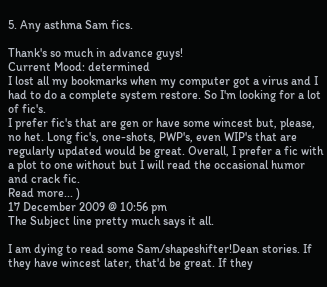5. Any asthma Sam fics.

Thank's so much in advance guys!
Current Mood: determined
I lost all my bookmarks when my computer got a virus and I had to do a complete system restore. So I'm looking for a lot of fic's.
I prefer fic's that are gen or have some wincest but, please, no het. Long fic's, one-shots, PWP's, even WIP's that are regularly updated would be great. Overall, I prefer a fic with a plot to one without but I will read the occasional humor and crack fic.
Read more... )
17 December 2009 @ 10:56 pm
The Subject line pretty much says it all.

I am dying to read some Sam/shapeshifter!Dean stories. If they have wincest later, that'd be great. If they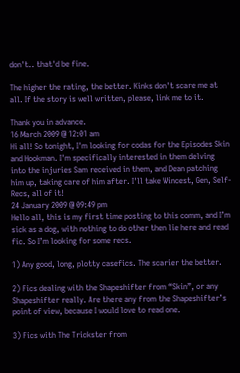don't.. that'd be fine.

The higher the rating, the better. Kinks don't scare me at all. If the story is well written, please, link me to it.

Thank you in advance.
16 March 2009 @ 12:01 am
Hi all! So tonight, I'm looking for codas for the Episodes Skin and Hookman. I'm specifically interested in them delving into the injuries Sam received in them, and Dean patching him up, taking care of him after. I'll take Wincest, Gen, Self-Recs, all of it!
24 January 2009 @ 09:49 pm
Hello all, this is my first time posting to this comm, and I’m sick as a dog, with nothing to do other then lie here and read fic. So I’m looking for some recs.

1) Any good, long, plotty casefics. The scarier the better.

2) Fics dealing with the Shapeshifter from “Skin”, or any Shapeshifter really. Are there any from the Shapeshifter’s point of view, because I would love to read one.

3) Fics with The Trickster from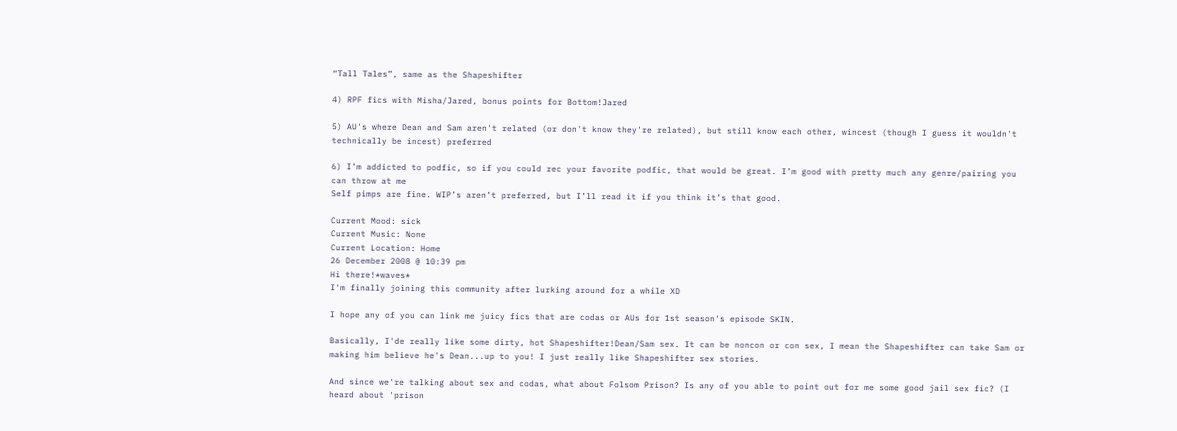“Tall Tales”, same as the Shapeshifter

4) RPF fics with Misha/Jared, bonus points for Bottom!Jared

5) AU's where Dean and Sam aren't related (or don't know they're related), but still know each other, wincest (though I guess it wouldn't technically be incest) preferred

6) I’m addicted to podfic, so if you could rec your favorite podfic, that would be great. I’m good with pretty much any genre/pairing you can throw at me
Self pimps are fine. WIP’s aren’t preferred, but I’ll read it if you think it’s that good.

Current Mood: sick
Current Music: None
Current Location: Home
26 December 2008 @ 10:39 pm
Hi there!*waves*
I'm finally joining this community after lurking around for a while XD

I hope any of you can link me juicy fics that are codas or AUs for 1st season's episode SKIN.

Basically, I'de really like some dirty, hot Shapeshifter!Dean/Sam sex. It can be noncon or con sex, I mean the Shapeshifter can take Sam or making him believe he's Dean...up to you! I just really like Shapeshifter sex stories.

And since we're talking about sex and codas, what about Folsom Prison? Is any of you able to point out for me some good jail sex fic? (I heard about 'prison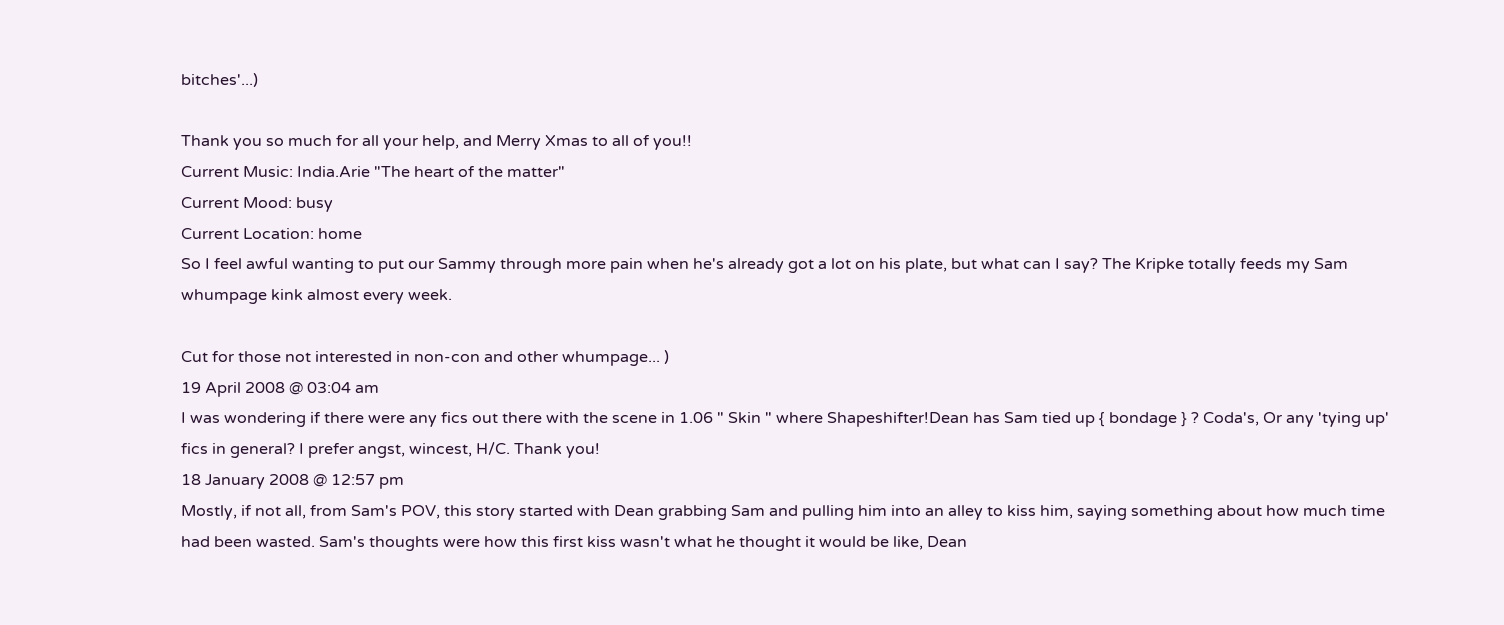bitches'...)

Thank you so much for all your help, and Merry Xmas to all of you!!
Current Music: India.Arie "The heart of the matter"
Current Mood: busy
Current Location: home
So I feel awful wanting to put our Sammy through more pain when he's already got a lot on his plate, but what can I say? The Kripke totally feeds my Sam whumpage kink almost every week.

Cut for those not interested in non-con and other whumpage... )
19 April 2008 @ 03:04 am
I was wondering if there were any fics out there with the scene in 1.06 " Skin " where Shapeshifter!Dean has Sam tied up { bondage } ? Coda's, Or any 'tying up' fics in general? I prefer angst, wincest, H/C. Thank you!
18 January 2008 @ 12:57 pm
Mostly, if not all, from Sam's POV, this story started with Dean grabbing Sam and pulling him into an alley to kiss him, saying something about how much time had been wasted. Sam's thoughts were how this first kiss wasn't what he thought it would be like, Dean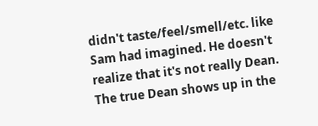didn't taste/feel/smell/etc. like Sam had imagined. He doesn't realize that it's not really Dean. The true Dean shows up in the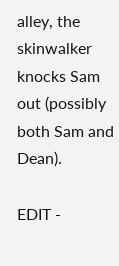alley, the skinwalker knocks Sam out (possibly both Sam and Dean).

EDIT -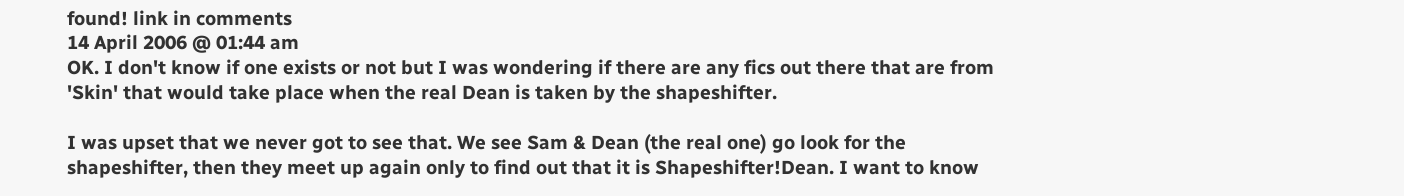found! link in comments
14 April 2006 @ 01:44 am
OK. I don't know if one exists or not but I was wondering if there are any fics out there that are from 'Skin' that would take place when the real Dean is taken by the shapeshifter.

I was upset that we never got to see that. We see Sam & Dean (the real one) go look for the shapeshifter, then they meet up again only to find out that it is Shapeshifter!Dean. I want to know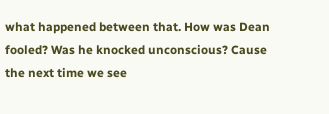what happened between that. How was Dean fooled? Was he knocked unconscious? Cause the next time we see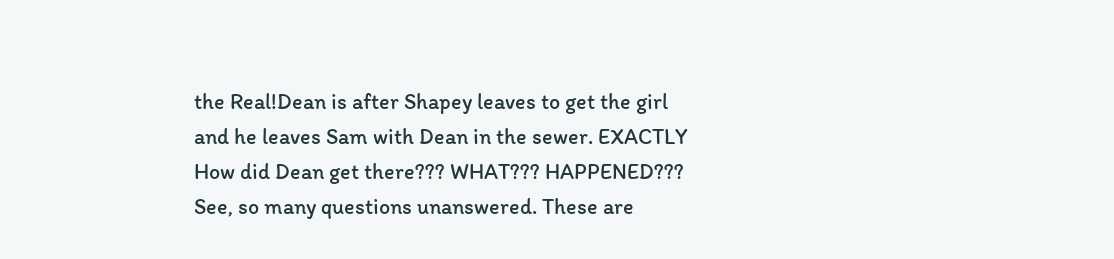the Real!Dean is after Shapey leaves to get the girl and he leaves Sam with Dean in the sewer. EXACTLY How did Dean get there??? WHAT??? HAPPENED??? See, so many questions unanswered. These are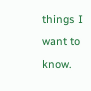things I want to know.